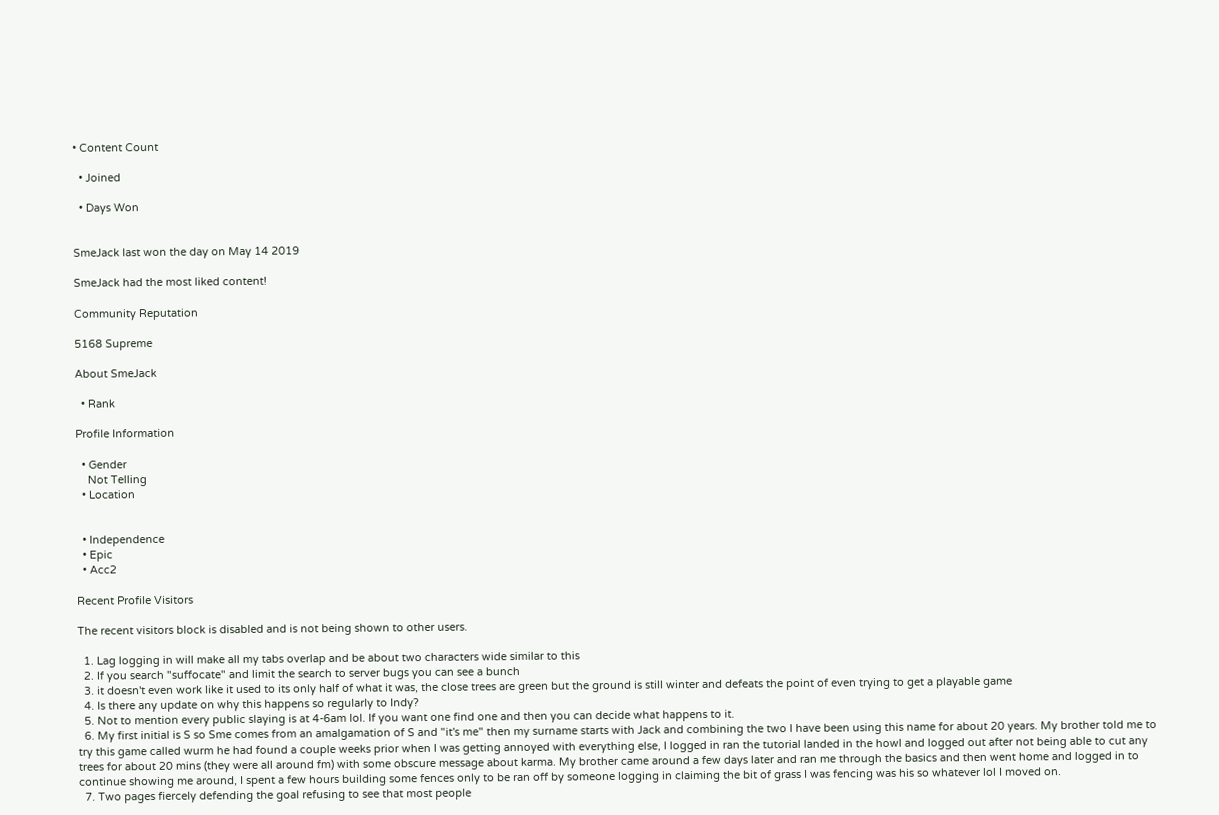• Content Count

  • Joined

  • Days Won


SmeJack last won the day on May 14 2019

SmeJack had the most liked content!

Community Reputation

5168 Supreme

About SmeJack

  • Rank

Profile Information

  • Gender
    Not Telling
  • Location


  • Independence
  • Epic
  • Acc2

Recent Profile Visitors

The recent visitors block is disabled and is not being shown to other users.

  1. Lag logging in will make all my tabs overlap and be about two characters wide similar to this
  2. If you search "suffocate" and limit the search to server bugs you can see a bunch
  3. it doesn't even work like it used to its only half of what it was, the close trees are green but the ground is still winter and defeats the point of even trying to get a playable game
  4. Is there any update on why this happens so regularly to Indy?
  5. Not to mention every public slaying is at 4-6am lol. If you want one find one and then you can decide what happens to it.
  6. My first initial is S so Sme comes from an amalgamation of S and "it's me" then my surname starts with Jack and combining the two I have been using this name for about 20 years. My brother told me to try this game called wurm he had found a couple weeks prior when I was getting annoyed with everything else, I logged in ran the tutorial landed in the howl and logged out after not being able to cut any trees for about 20 mins (they were all around fm) with some obscure message about karma. My brother came around a few days later and ran me through the basics and then went home and logged in to continue showing me around, I spent a few hours building some fences only to be ran off by someone logging in claiming the bit of grass I was fencing was his so whatever lol I moved on.
  7. Two pages fiercely defending the goal refusing to see that most people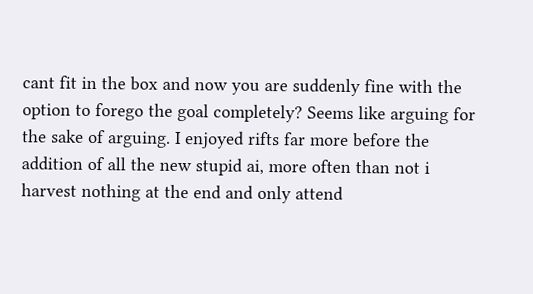cant fit in the box and now you are suddenly fine with the option to forego the goal completely? Seems like arguing for the sake of arguing. I enjoyed rifts far more before the addition of all the new stupid ai, more often than not i harvest nothing at the end and only attend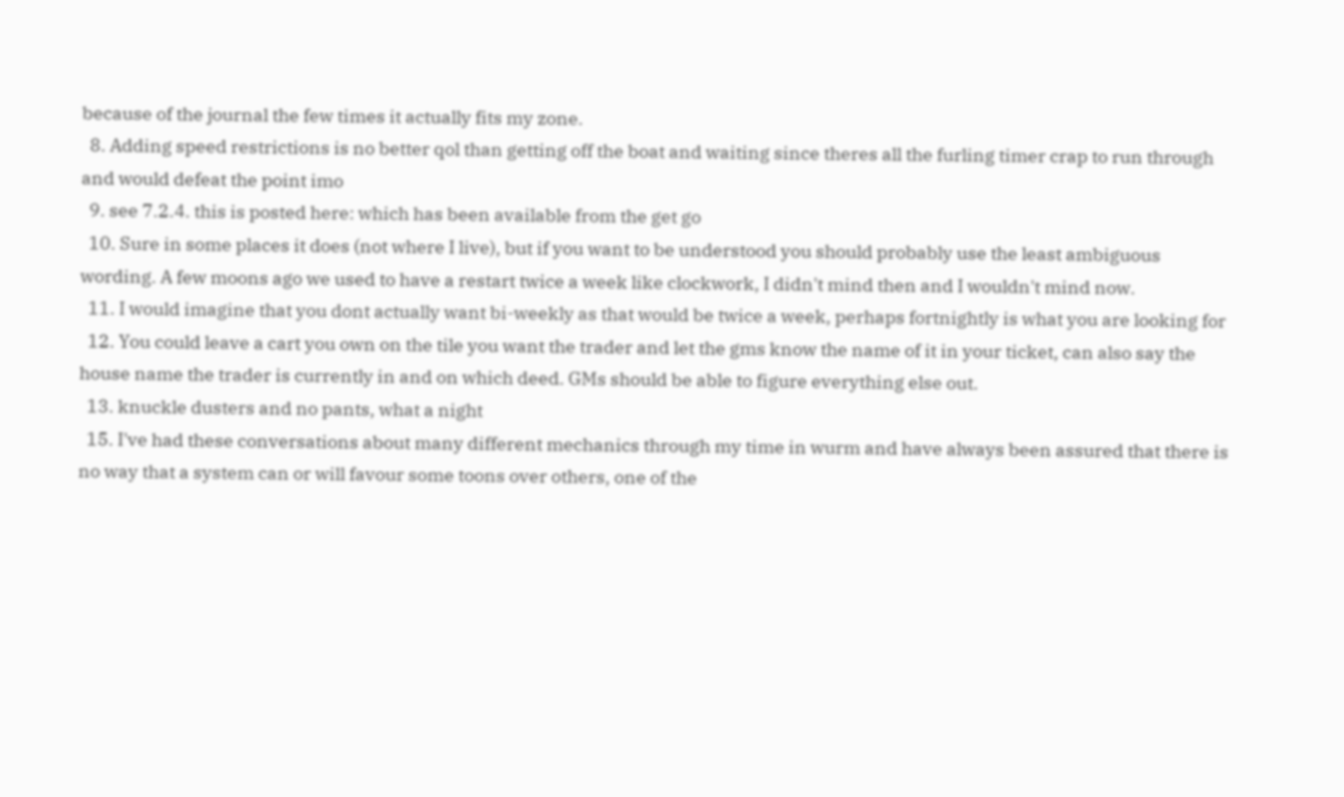because of the journal the few times it actually fits my zone.
  8. Adding speed restrictions is no better qol than getting off the boat and waiting since theres all the furling timer crap to run through and would defeat the point imo
  9. see 7.2.4. this is posted here: which has been available from the get go
  10. Sure in some places it does (not where I live), but if you want to be understood you should probably use the least ambiguous wording. A few moons ago we used to have a restart twice a week like clockwork, I didn't mind then and I wouldn't mind now.
  11. I would imagine that you dont actually want bi-weekly as that would be twice a week, perhaps fortnightly is what you are looking for
  12. You could leave a cart you own on the tile you want the trader and let the gms know the name of it in your ticket, can also say the house name the trader is currently in and on which deed. GMs should be able to figure everything else out.
  13. knuckle dusters and no pants, what a night
  15. I've had these conversations about many different mechanics through my time in wurm and have always been assured that there is no way that a system can or will favour some toons over others, one of the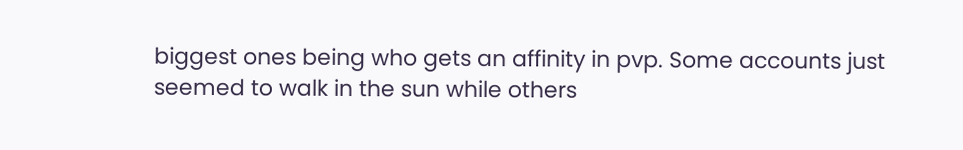biggest ones being who gets an affinity in pvp. Some accounts just seemed to walk in the sun while others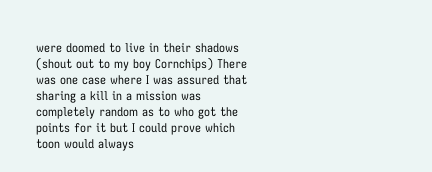were doomed to live in their shadows (shout out to my boy Cornchips) There was one case where I was assured that sharing a kill in a mission was completely random as to who got the points for it but I could prove which toon would always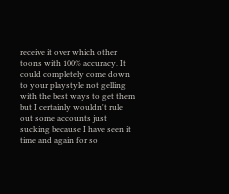receive it over which other toons with 100% accuracy. It could completely come down to your playstyle not gelling with the best ways to get them but I certainly wouldn't rule out some accounts just sucking because I have seen it time and again for so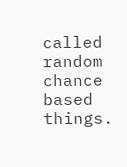called random chance based things.